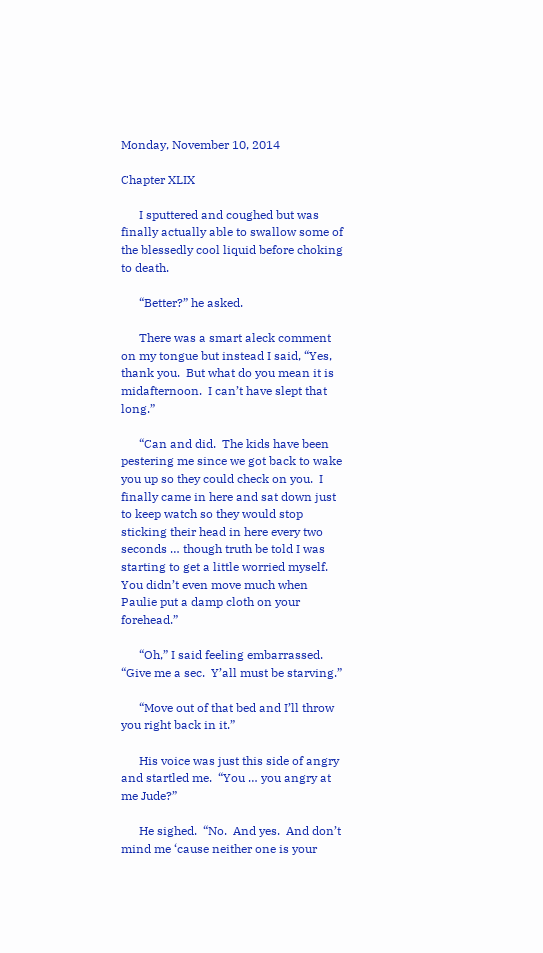Monday, November 10, 2014

Chapter XLIX

      I sputtered and coughed but was finally actually able to swallow some of the blessedly cool liquid before choking to death.

      “Better?” he asked.

      There was a smart aleck comment on my tongue but instead I said, “Yes, thank you.  But what do you mean it is midafternoon.  I can’t have slept that long.”

      “Can and did.  The kids have been pestering me since we got back to wake you up so they could check on you.  I finally came in here and sat down just to keep watch so they would stop sticking their head in here every two seconds … though truth be told I was starting to get a little worried myself.  You didn’t even move much when Paulie put a damp cloth on your forehead.”

      “Oh,” I said feeling embarrassed.  “Give me a sec.  Y’all must be starving.”

      “Move out of that bed and I’ll throw you right back in it.”

      His voice was just this side of angry and startled me.  “You … you angry at me Jude?”

      He sighed.  “No.  And yes.  And don’t mind me ‘cause neither one is your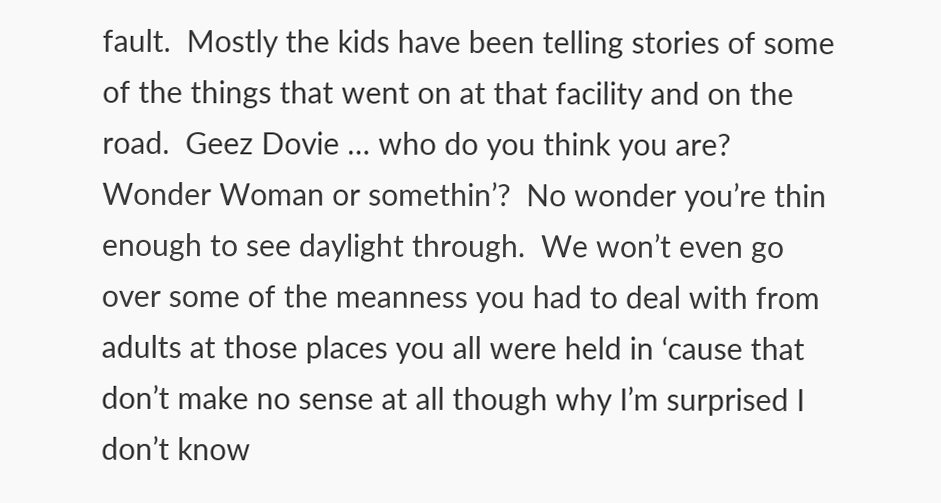fault.  Mostly the kids have been telling stories of some of the things that went on at that facility and on the road.  Geez Dovie … who do you think you are?  Wonder Woman or somethin’?  No wonder you’re thin enough to see daylight through.  We won’t even go over some of the meanness you had to deal with from adults at those places you all were held in ‘cause that don’t make no sense at all though why I’m surprised I don’t know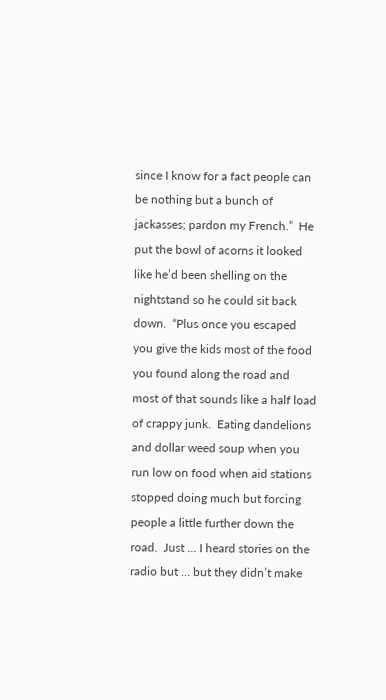since I know for a fact people can be nothing but a bunch of jackasses; pardon my French.”  He put the bowl of acorns it looked like he’d been shelling on the nightstand so he could sit back down.  “Plus once you escaped you give the kids most of the food you found along the road and most of that sounds like a half load of crappy junk.  Eating dandelions and dollar weed soup when you run low on food when aid stations stopped doing much but forcing people a little further down the road.  Just … I heard stories on the radio but … but they didn’t make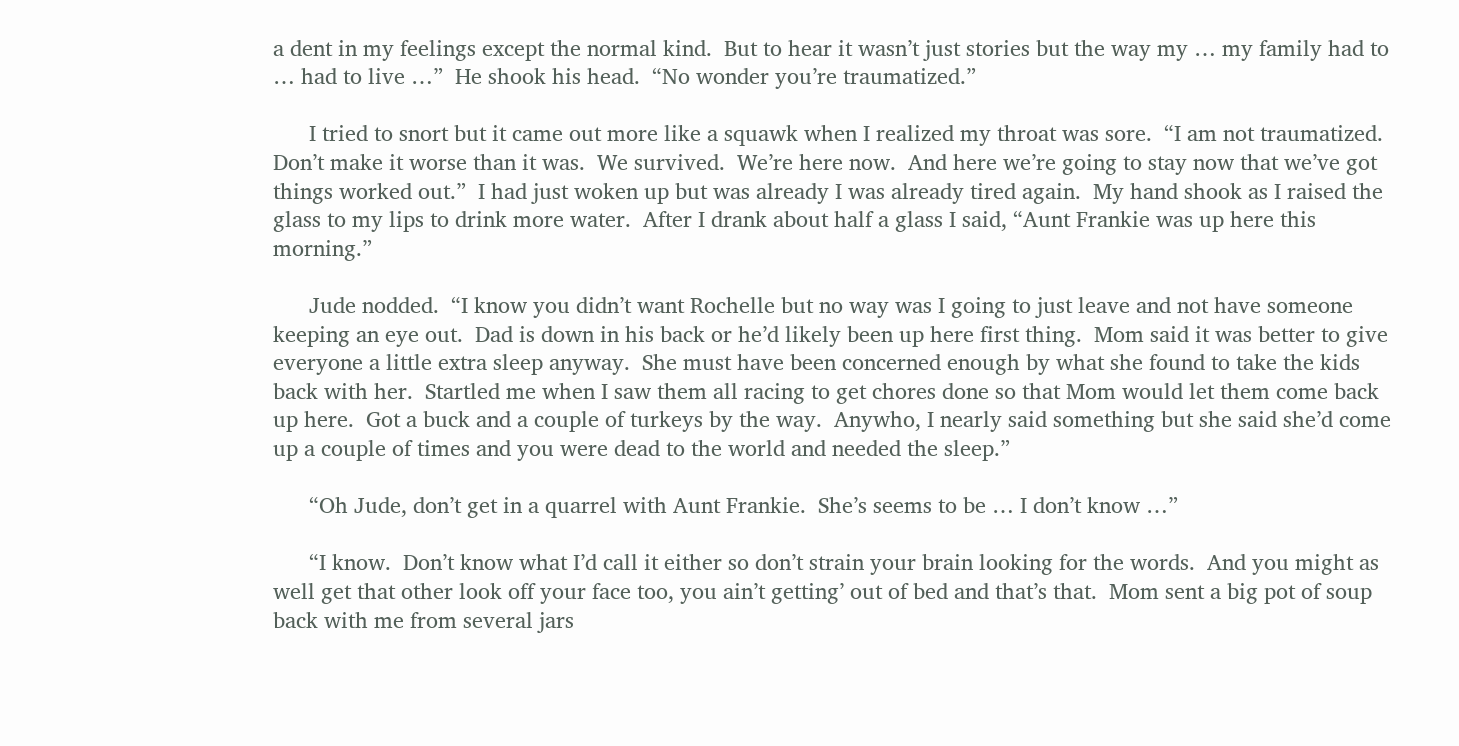a dent in my feelings except the normal kind.  But to hear it wasn’t just stories but the way my … my family had to … had to live …”  He shook his head.  “No wonder you’re traumatized.”

      I tried to snort but it came out more like a squawk when I realized my throat was sore.  “I am not traumatized.  Don’t make it worse than it was.  We survived.  We’re here now.  And here we’re going to stay now that we’ve got things worked out.”  I had just woken up but was already I was already tired again.  My hand shook as I raised the glass to my lips to drink more water.  After I drank about half a glass I said, “Aunt Frankie was up here this morning.”

      Jude nodded.  “I know you didn’t want Rochelle but no way was I going to just leave and not have someone keeping an eye out.  Dad is down in his back or he’d likely been up here first thing.  Mom said it was better to give everyone a little extra sleep anyway.  She must have been concerned enough by what she found to take the kids back with her.  Startled me when I saw them all racing to get chores done so that Mom would let them come back up here.  Got a buck and a couple of turkeys by the way.  Anywho, I nearly said something but she said she’d come up a couple of times and you were dead to the world and needed the sleep.”

      “Oh Jude, don’t get in a quarrel with Aunt Frankie.  She’s seems to be … I don’t know …”

      “I know.  Don’t know what I’d call it either so don’t strain your brain looking for the words.  And you might as well get that other look off your face too, you ain’t getting’ out of bed and that’s that.  Mom sent a big pot of soup back with me from several jars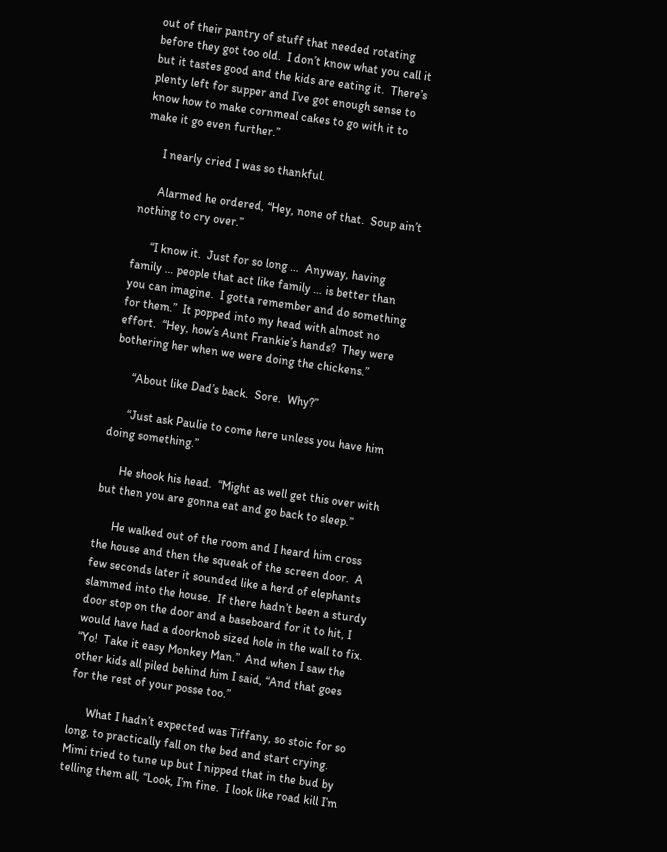out of their pantry of stuff that needed rotating before they got too old.  I don’t know what you call it but it tastes good and the kids are eating it.  There’s plenty left for supper and I’ve got enough sense to know how to make cornmeal cakes to go with it to make it go even further.”

      I nearly cried I was so thankful.

      Alarmed he ordered, “Hey, none of that.  Soup ain’t nothing to cry over.”

      “I know it.  Just for so long …  Anyway, having family … people that act like family … is better than you can imagine.  I gotta remember and do something for them.”  It popped into my head with almost no effort.  “Hey, how’s Aunt Frankie’s hands?  They were bothering her when we were doing the chickens.”

      “About like Dad’s back.  Sore.  Why?”

      “Just ask Paulie to come here unless you have him doing something.”

      He shook his head.  “Might as well get this over with but then you are gonna eat and go back to sleep.”

      He walked out of the room and I heard him cross the house and then the squeak of the screen door.  A few seconds later it sounded like a herd of elephants slammed into the house.  If there hadn’t been a sturdy door stop on the door and a baseboard for it to hit, I would have had a doorknob sized hole in the wall to fix.  “Yo!  Take it easy Monkey Man.”  And when I saw the other kids all piled behind him I said, “And that goes for the rest of your posse too.”

      What I hadn’t expected was Tiffany, so stoic for so long, to practically fall on the bed and start crying.  Mimi tried to tune up but I nipped that in the bud by telling them all, “Look, I’m fine.  I look like road kill I’m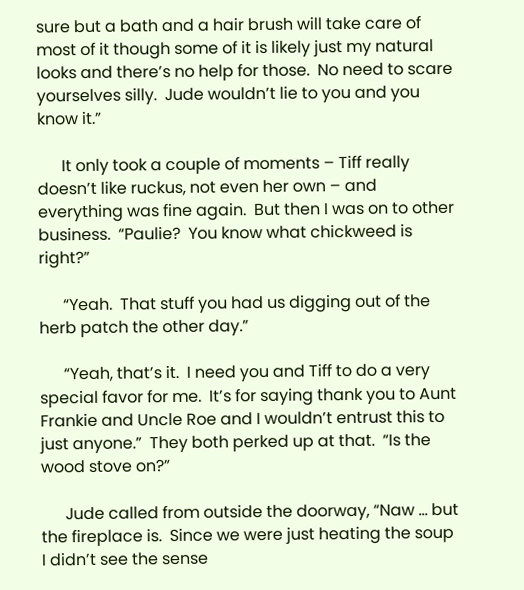sure but a bath and a hair brush will take care of most of it though some of it is likely just my natural looks and there’s no help for those.  No need to scare yourselves silly.  Jude wouldn’t lie to you and you know it.”

      It only took a couple of moments – Tiff really doesn’t like ruckus, not even her own – and everything was fine again.  But then I was on to other business.  “Paulie?  You know what chickweed is right?”

      “Yeah.  That stuff you had us digging out of the herb patch the other day.”

      “Yeah, that’s it.  I need you and Tiff to do a very special favor for me.  It’s for saying thank you to Aunt Frankie and Uncle Roe and I wouldn’t entrust this to just anyone.”  They both perked up at that.  “Is the wood stove on?”

      Jude called from outside the doorway, “Naw … but the fireplace is.  Since we were just heating the soup I didn’t see the sense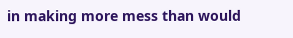in making more mess than would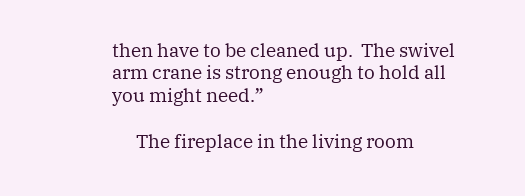then have to be cleaned up.  The swivel arm crane is strong enough to hold all you might need.”

      The fireplace in the living room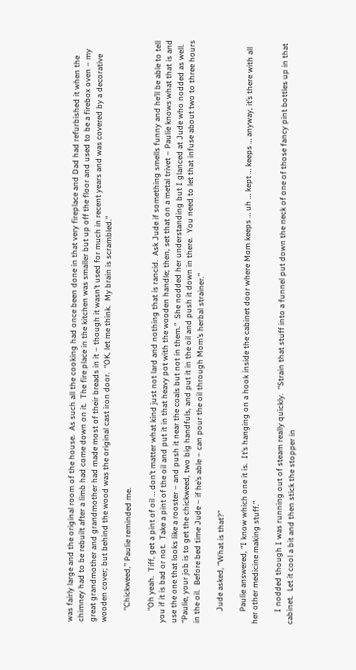was fairly large and the original room of the house.  As such all the cooking had once been done in that very fireplace and Dad had refurbished it when the chimney had to be rebuilt after a limb had come down on it.  The fire place in the kitchen was smaller but up off the floor and used to be a firebox oven – my great grandmother and grandmother had made most of their breads in it – though it wasn’t used for much in recent years and was covered by a decorative wooden cover; but behind the wood was the original cast iron door.  “OK, let me think.  My brain is scrambled.”

      “Chickweed,” Paulie reminded me.

      “Oh yeah.  Tiff, get a pint of oil … don’t matter what kind just not lard and nothing that is rancid.  Ask Jude if something smells funny and he’ll be able to tell you if it is bad or not.  Take a pint of the oil and put it in that heavy pot with the wooden handle; then, set that on a metal trivet – Paulie knows what that is and use the one that looks like a rooster – and push it near the coals but not in them.”  She nodded her understanding but I glanced at Jude who nodded as well.  “Paulie, your job is to get the chickweed, two big handfuls, and put it in the oil and push it down in there.  You need to let that infuse about two to three hours in the oil.  Before bed time Jude – if he’s able – can pour the oil through Mom’s herbal strainer.”

      Jude asked, “What is that?”

      Paulie answered, “I know which one it is.  It’s hanging on a hook inside the cabinet door where Mom keeps … uh … kept … keeps … anyway, it’s there with all her other medicine making stuff.”

      I nodded though I was running out of steam really quickly.  “Strain that stuff into a funnel put down the neck of one of those fancy pint bottles up in that cabinet.  Let it cool a bit and then stick the stopper in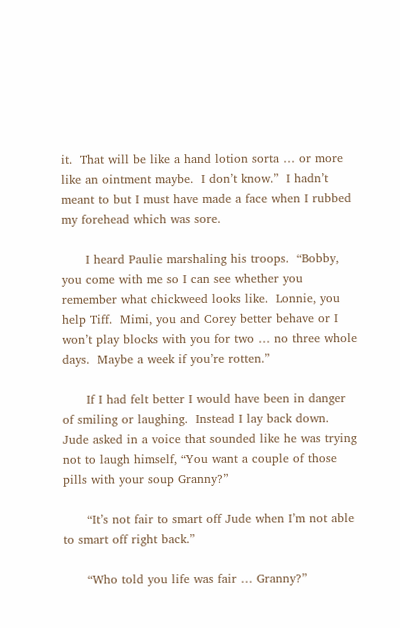it.  That will be like a hand lotion sorta … or more like an ointment maybe.  I don’t know.”  I hadn’t meant to but I must have made a face when I rubbed my forehead which was sore.

      I heard Paulie marshaling his troops.  “Bobby, you come with me so I can see whether you remember what chickweed looks like.  Lonnie, you help Tiff.  Mimi, you and Corey better behave or I won’t play blocks with you for two … no three whole days.  Maybe a week if you’re rotten.”

      If I had felt better I would have been in danger of smiling or laughing.  Instead I lay back down.  Jude asked in a voice that sounded like he was trying not to laugh himself, “You want a couple of those pills with your soup Granny?”

      “It’s not fair to smart off Jude when I’m not able to smart off right back.”

      “Who told you life was fair … Granny?”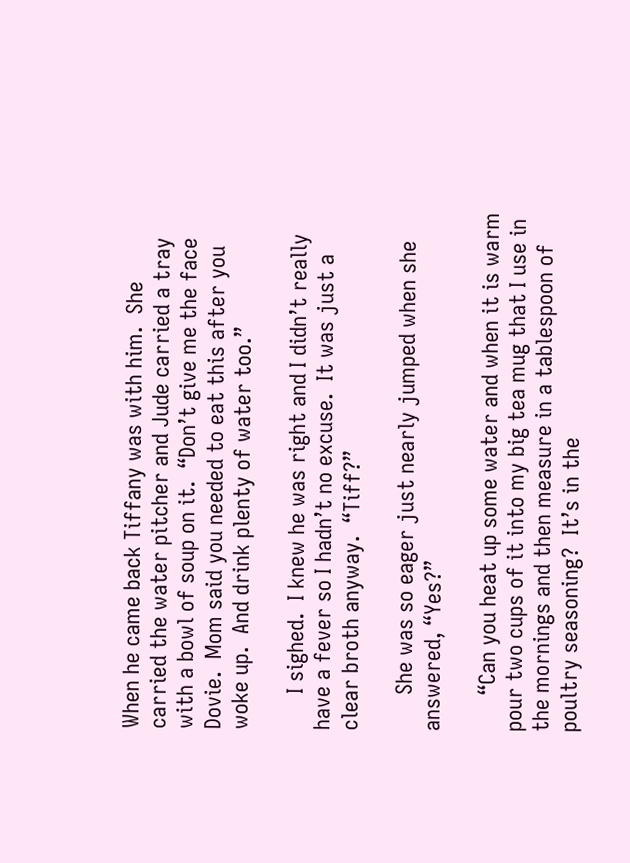When he came back Tiffany was with him.  She carried the water pitcher and Jude carried a tray with a bowl of soup on it.  “Don’t give me the face Dovie.  Mom said you needed to eat this after you woke up.  And drink plenty of water too.”

      I sighed.  I knew he was right and I didn’t really have a fever so I hadn’t no excuse.  It was just a clear broth anyway.  “Tiff?”

      She was so eager just nearly jumped when she answered, “Yes?”

      “Can you heat up some water and when it is warm pour two cups of it into my big tea mug that I use in the mornings and then measure in a tablespoon of poultry seasoning?  It’s in the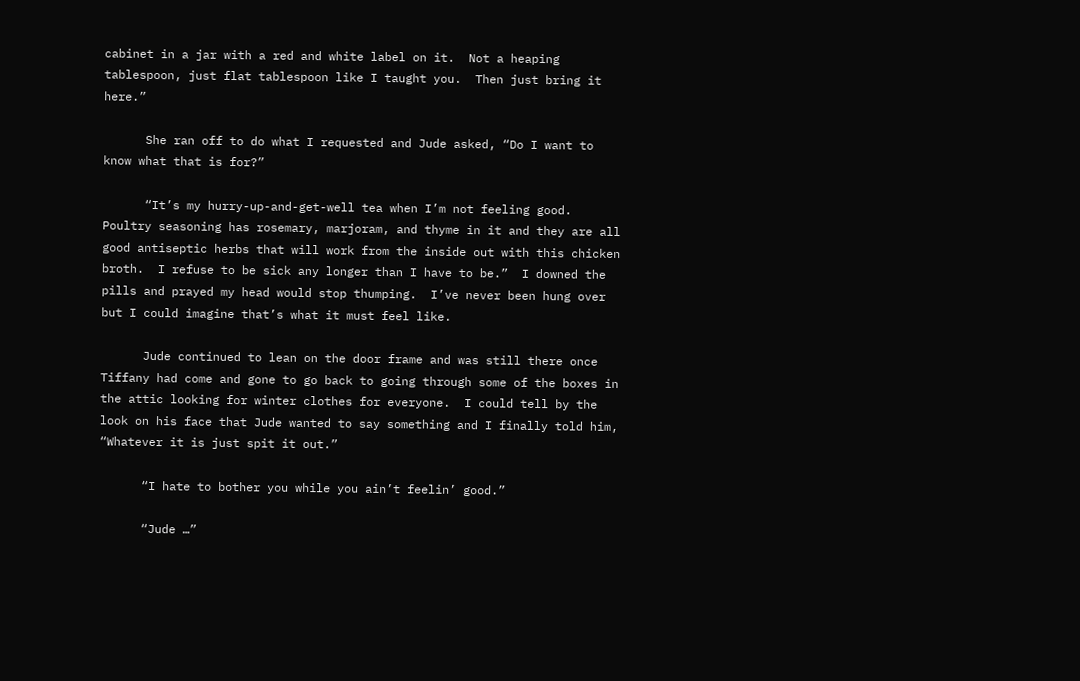cabinet in a jar with a red and white label on it.  Not a heaping tablespoon, just flat tablespoon like I taught you.  Then just bring it here.”

      She ran off to do what I requested and Jude asked, “Do I want to know what that is for?”

      “It’s my hurry-up-and-get-well tea when I’m not feeling good.  Poultry seasoning has rosemary, marjoram, and thyme in it and they are all good antiseptic herbs that will work from the inside out with this chicken broth.  I refuse to be sick any longer than I have to be.”  I downed the pills and prayed my head would stop thumping.  I’ve never been hung over but I could imagine that’s what it must feel like.

      Jude continued to lean on the door frame and was still there once Tiffany had come and gone to go back to going through some of the boxes in the attic looking for winter clothes for everyone.  I could tell by the look on his face that Jude wanted to say something and I finally told him, “Whatever it is just spit it out.”

      “I hate to bother you while you ain’t feelin’ good.”

      “Jude …”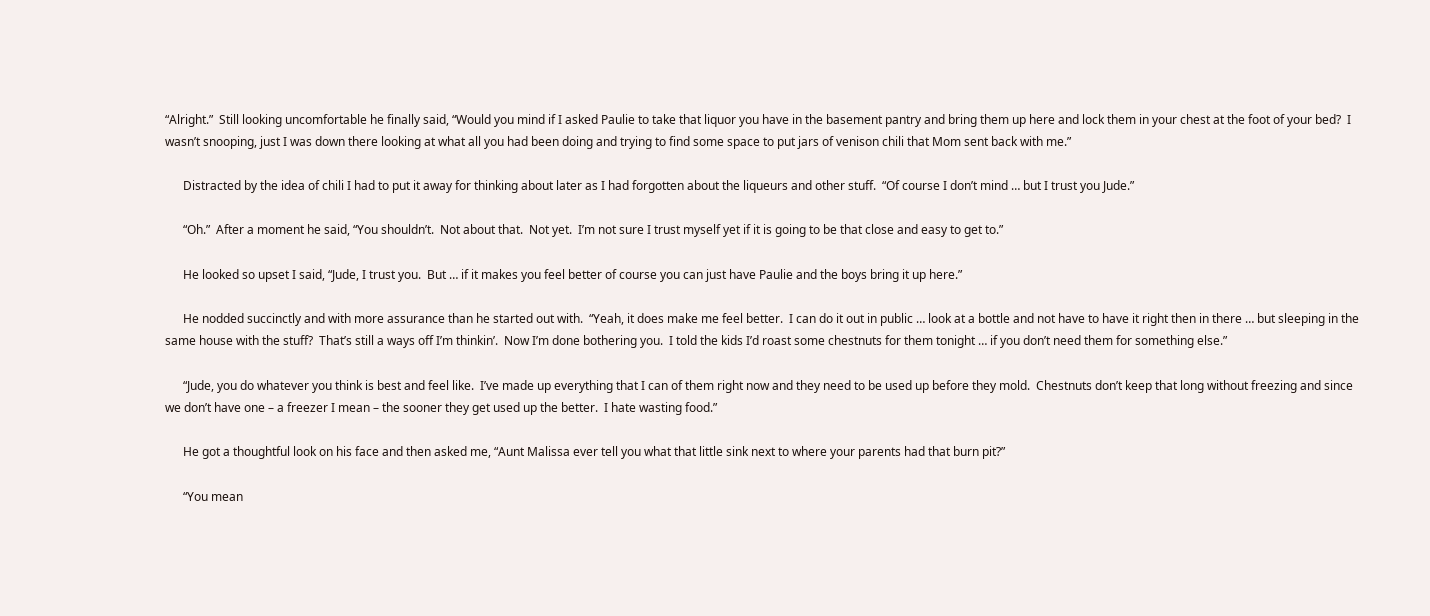“Alright.”  Still looking uncomfortable he finally said, “Would you mind if I asked Paulie to take that liquor you have in the basement pantry and bring them up here and lock them in your chest at the foot of your bed?  I wasn’t snooping, just I was down there looking at what all you had been doing and trying to find some space to put jars of venison chili that Mom sent back with me.”

      Distracted by the idea of chili I had to put it away for thinking about later as I had forgotten about the liqueurs and other stuff.  “Of course I don’t mind … but I trust you Jude.”

      “Oh.”  After a moment he said, “You shouldn’t.  Not about that.  Not yet.  I’m not sure I trust myself yet if it is going to be that close and easy to get to.”

      He looked so upset I said, “Jude, I trust you.  But … if it makes you feel better of course you can just have Paulie and the boys bring it up here.”

      He nodded succinctly and with more assurance than he started out with.  “Yeah, it does make me feel better.  I can do it out in public … look at a bottle and not have to have it right then in there … but sleeping in the same house with the stuff?  That’s still a ways off I’m thinkin’.  Now I’m done bothering you.  I told the kids I’d roast some chestnuts for them tonight … if you don’t need them for something else.”

      “Jude, you do whatever you think is best and feel like.  I’ve made up everything that I can of them right now and they need to be used up before they mold.  Chestnuts don’t keep that long without freezing and since we don’t have one – a freezer I mean – the sooner they get used up the better.  I hate wasting food.”

      He got a thoughtful look on his face and then asked me, “Aunt Malissa ever tell you what that little sink next to where your parents had that burn pit?”

      “You mean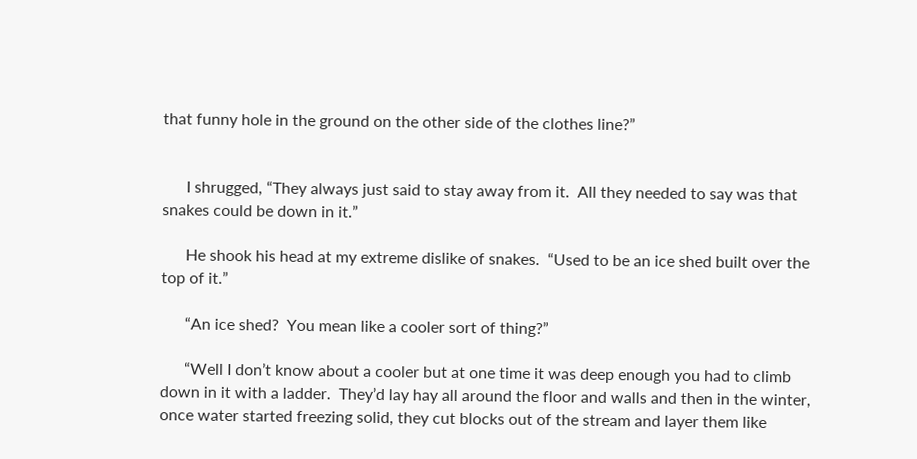that funny hole in the ground on the other side of the clothes line?”


      I shrugged, “They always just said to stay away from it.  All they needed to say was that snakes could be down in it.”

      He shook his head at my extreme dislike of snakes.  “Used to be an ice shed built over the top of it.”

      “An ice shed?  You mean like a cooler sort of thing?”

      “Well I don’t know about a cooler but at one time it was deep enough you had to climb down in it with a ladder.  They’d lay hay all around the floor and walls and then in the winter, once water started freezing solid, they cut blocks out of the stream and layer them like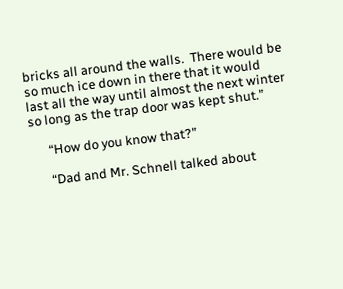bricks all around the walls.  There would be so much ice down in there that it would last all the way until almost the next winter so long as the trap door was kept shut.”

      “How do you know that?”

      “Dad and Mr. Schnell talked about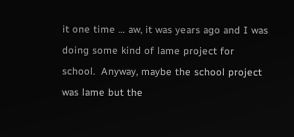it one time … aw, it was years ago and I was doing some kind of lame project for school.  Anyway, maybe the school project was lame but the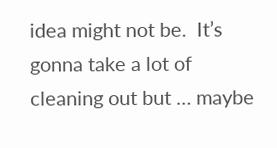idea might not be.  It’s gonna take a lot of cleaning out but … maybe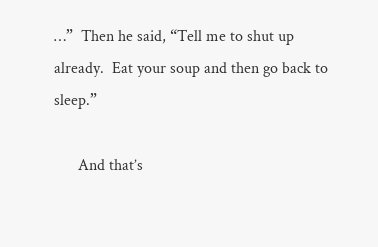…”  Then he said, “Tell me to shut up already.  Eat your soup and then go back to sleep.”

      And that’s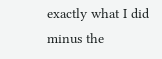exactly what I did minus the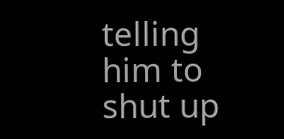telling him to shut up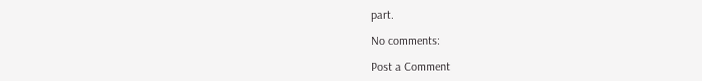part.

No comments:

Post a Comment